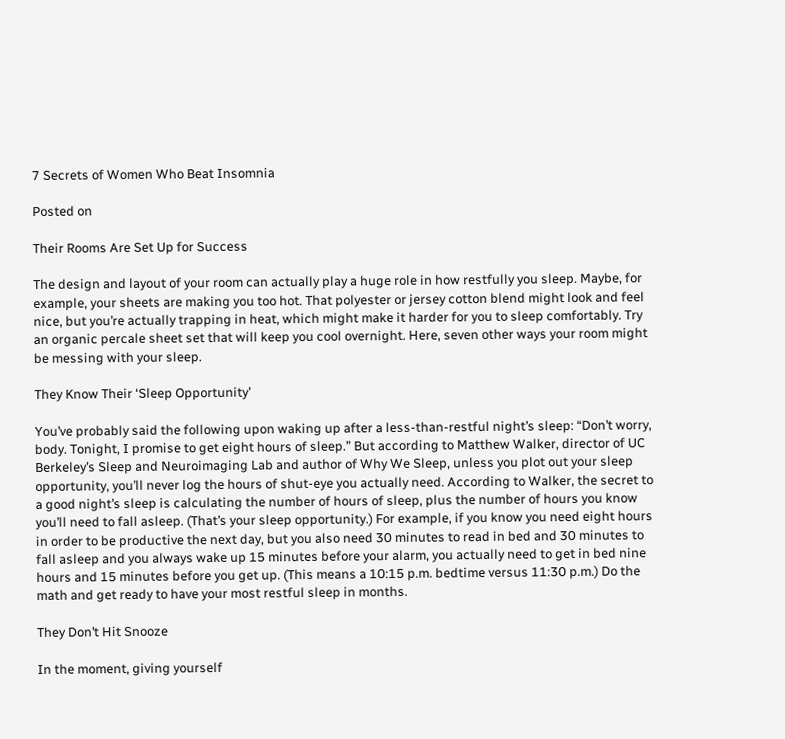7 Secrets of Women Who Beat Insomnia

Posted on

Their Rooms Are Set Up for Success

The design and layout of your room can actually play a huge role in how restfully you sleep. Maybe, for example, your sheets are making you too hot. That polyester or jersey cotton blend might look and feel nice, but you’re actually trapping in heat, which might make it harder for you to sleep comfortably. Try an organic percale sheet set that will keep you cool overnight. Here, seven other ways your room might be messing with your sleep.

They Know Their ‘Sleep Opportunity’

You’ve probably said the following upon waking up after a less-than-restful night’s sleep: “Don’t worry, body. Tonight, I promise to get eight hours of sleep.” But according to Matthew Walker, director of UC Berkeley’s Sleep and Neuroimaging Lab and author of Why We Sleep, unless you plot out your sleep opportunity, you’ll never log the hours of shut-eye you actually need. According to Walker, the secret to a good night’s sleep is calculating the number of hours of sleep, plus the number of hours you know you’ll need to fall asleep. (That’s your sleep opportunity.) For example, if you know you need eight hours in order to be productive the next day, but you also need 30 minutes to read in bed and 30 minutes to fall asleep and you always wake up 15 minutes before your alarm, you actually need to get in bed nine hours and 15 minutes before you get up. (This means a 10:15 p.m. bedtime versus 11:30 p.m.) Do the math and get ready to have your most restful sleep in months.

They Don’t Hit Snooze

In the moment, giving yourself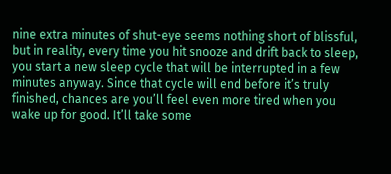nine extra minutes of shut-eye seems nothing short of blissful, but in reality, every time you hit snooze and drift back to sleep, you start a new sleep cycle that will be interrupted in a few minutes anyway. Since that cycle will end before it’s truly finished, chances are you’ll feel even more tired when you wake up for good. It’ll take some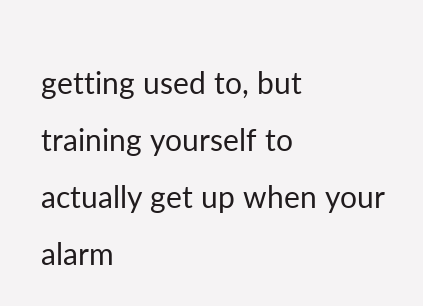getting used to, but training yourself to actually get up when your alarm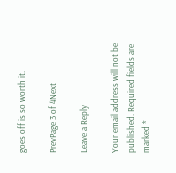goes off is so worth it.

PrevPage 3 of 4Next

Leave a Reply

Your email address will not be published. Required fields are marked *